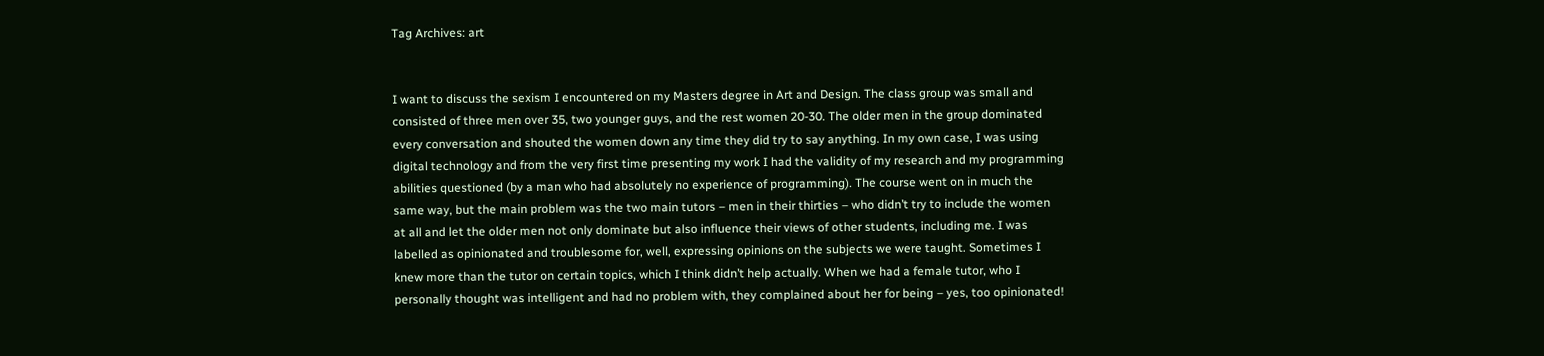Tag Archives: art


I want to discuss the sexism I encountered on my Masters degree in Art and Design. The class group was small and consisted of three men over 35, two younger guys, and the rest women 20-30. The older men in the group dominated every conversation and shouted the women down any time they did try to say anything. In my own case, I was using digital technology and from the very first time presenting my work I had the validity of my research and my programming abilities questioned (by a man who had absolutely no experience of programming). The course went on in much the same way, but the main problem was the two main tutors – men in their thirties – who didn’t try to include the women at all and let the older men not only dominate but also influence their views of other students, including me. I was labelled as opinionated and troublesome for, well, expressing opinions on the subjects we were taught. Sometimes I knew more than the tutor on certain topics, which I think didn’t help actually. When we had a female tutor, who I personally thought was intelligent and had no problem with, they complained about her for being – yes, too opinionated!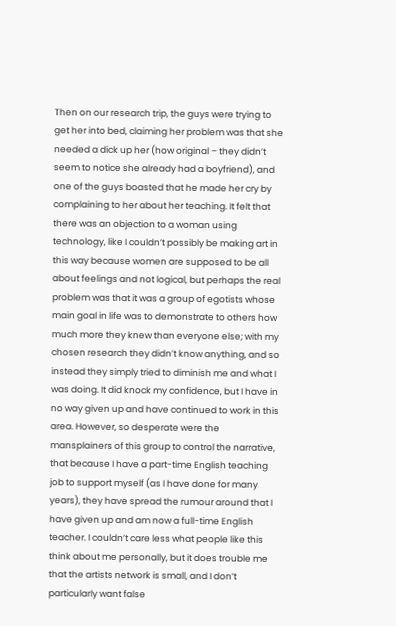Then on our research trip, the guys were trying to get her into bed, claiming her problem was that she needed a dick up her (how original – they didn’t seem to notice she already had a boyfriend), and one of the guys boasted that he made her cry by complaining to her about her teaching. It felt that there was an objection to a woman using technology, like I couldn’t possibly be making art in this way because women are supposed to be all about feelings and not logical, but perhaps the real problem was that it was a group of egotists whose main goal in life was to demonstrate to others how much more they knew than everyone else; with my chosen research they didn’t know anything, and so instead they simply tried to diminish me and what I was doing. It did knock my confidence, but I have in no way given up and have continued to work in this area. However, so desperate were the mansplainers of this group to control the narrative, that because I have a part-time English teaching job to support myself (as I have done for many years), they have spread the rumour around that I have given up and am now a full-time English teacher. I couldn’t care less what people like this think about me personally, but it does trouble me that the artists network is small, and I don’t particularly want false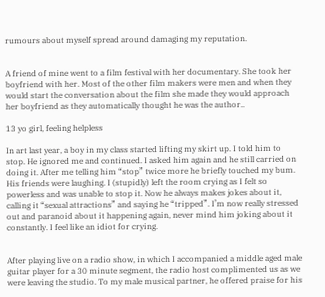rumours about myself spread around damaging my reputation.


A friend of mine went to a film festival with her documentary. She took her boyfriend with her. Most of the other film makers were men and when they would start the conversation about the film she made they would approach her boyfriend as they automatically thought he was the author..

13 yo girl, feeling helpless

In art last year, a boy in my class started lifting my skirt up. I told him to stop. He ignored me and continued. I asked him again and he still carried on doing it. After me telling him “stop” twice more he briefly touched my bum. His friends were laughing. I (stupidly) left the room crying as I felt so powerless and was unable to stop it. Now he always makes jokes about it, calling it “sexual attractions” and saying he “tripped”. I’m now really stressed out and paranoid about it happening again, never mind him joking about it constantly. I feel like an idiot for crying.


After playing live on a radio show, in which I accompanied a middle aged male guitar player for a 30 minute segment, the radio host complimented us as we were leaving the studio. To my male musical partner, he offered praise for his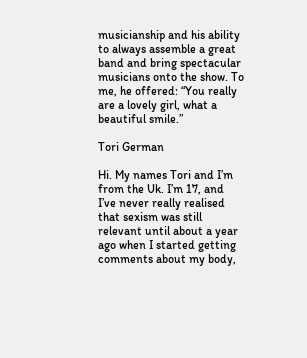musicianship and his ability to always assemble a great band and bring spectacular musicians onto the show. To me, he offered: “You really are a lovely girl, what a beautiful smile.”

Tori German

Hi. My names Tori and I’m from the Uk. I’m 17, and I’ve never really realised that sexism was still relevant until about a year ago when I started getting comments about my body,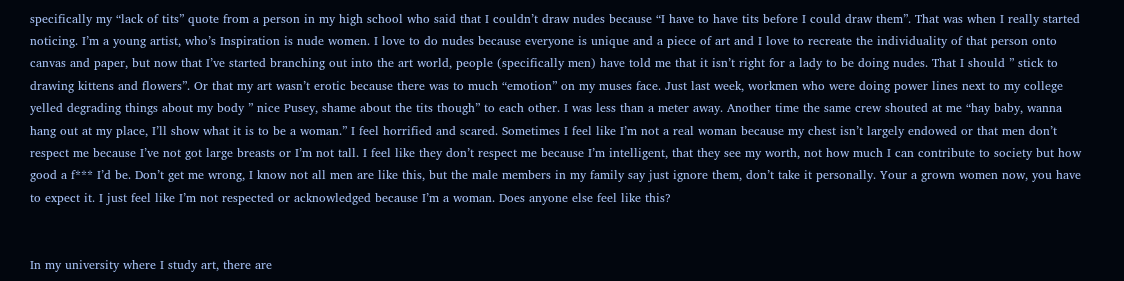specifically my “lack of tits” quote from a person in my high school who said that I couldn’t draw nudes because “I have to have tits before I could draw them”. That was when I really started noticing. I’m a young artist, who’s Inspiration is nude women. I love to do nudes because everyone is unique and a piece of art and I love to recreate the individuality of that person onto canvas and paper, but now that I’ve started branching out into the art world, people (specifically men) have told me that it isn’t right for a lady to be doing nudes. That I should ” stick to drawing kittens and flowers”. Or that my art wasn’t erotic because there was to much “emotion” on my muses face. Just last week, workmen who were doing power lines next to my college yelled degrading things about my body ” nice Pusey, shame about the tits though” to each other. I was less than a meter away. Another time the same crew shouted at me “hay baby, wanna hang out at my place, I’ll show what it is to be a woman.” I feel horrified and scared. Sometimes I feel like I’m not a real woman because my chest isn’t largely endowed or that men don’t respect me because I’ve not got large breasts or I’m not tall. I feel like they don’t respect me because I’m intelligent, that they see my worth, not how much I can contribute to society but how good a f*** I’d be. Don’t get me wrong, I know not all men are like this, but the male members in my family say just ignore them, don’t take it personally. Your a grown women now, you have to expect it. I just feel like I’m not respected or acknowledged because I’m a woman. Does anyone else feel like this?


In my university where I study art, there are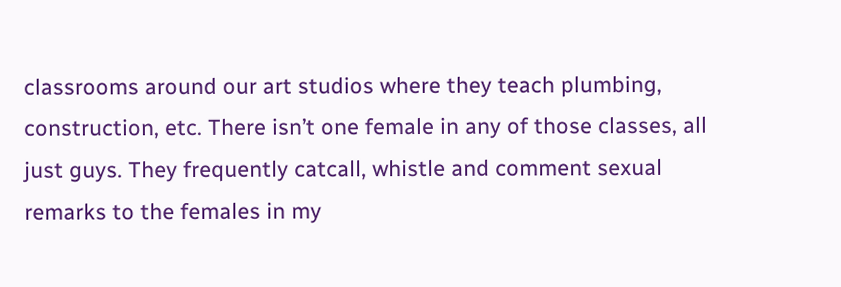classrooms around our art studios where they teach plumbing, construction, etc. There isn’t one female in any of those classes, all just guys. They frequently catcall, whistle and comment sexual remarks to the females in my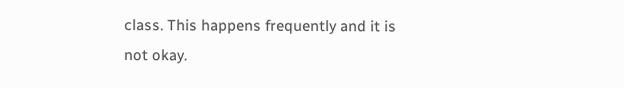class. This happens frequently and it is not okay.